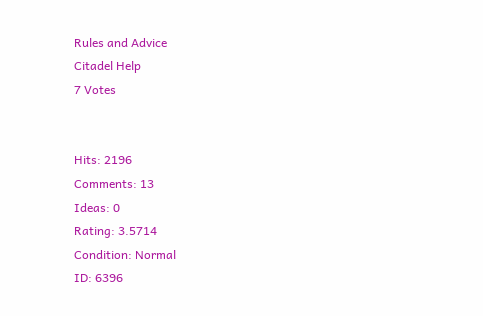Rules and Advice
Citadel Help
7 Votes


Hits: 2196
Comments: 13
Ideas: 0
Rating: 3.5714
Condition: Normal
ID: 6396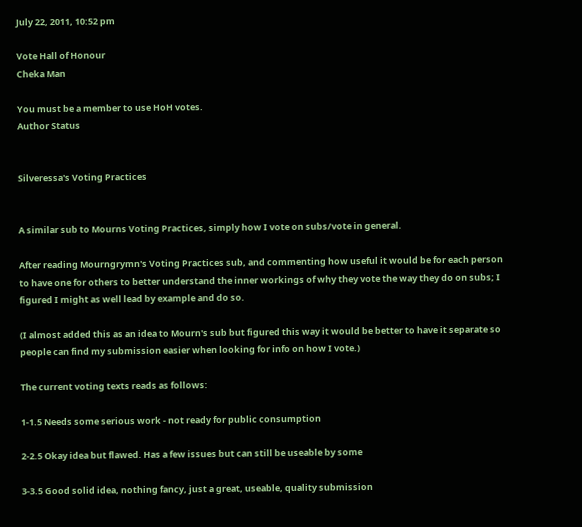July 22, 2011, 10:52 pm

Vote Hall of Honour
Cheka Man

You must be a member to use HoH votes.
Author Status


Silveressa's Voting Practices


A similar sub to Mourns Voting Practices, simply how I vote on subs/vote in general.

After reading Mourngrymn's Voting Practices sub, and commenting how useful it would be for each person to have one for others to better understand the inner workings of why they vote the way they do on subs; I figured I might as well lead by example and do so.

(I almost added this as an idea to Mourn's sub but figured this way it would be better to have it separate so people can find my submission easier when looking for info on how I vote.)

The current voting texts reads as follows:

1-1.5 Needs some serious work - not ready for public consumption

2-2.5 Okay idea but flawed. Has a few issues but can still be useable by some

3-3.5 Good solid idea, nothing fancy, just a great, useable, quality submission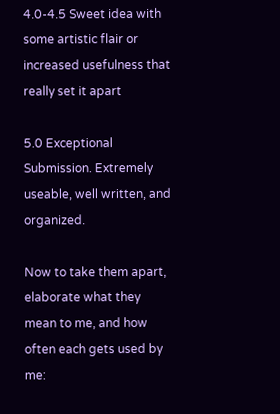4.0-4.5 Sweet idea with some artistic flair or increased usefulness that really set it apart

5.0 Exceptional Submission. Extremely useable, well written, and organized.

Now to take them apart, elaborate what they mean to me, and how often each gets used by me: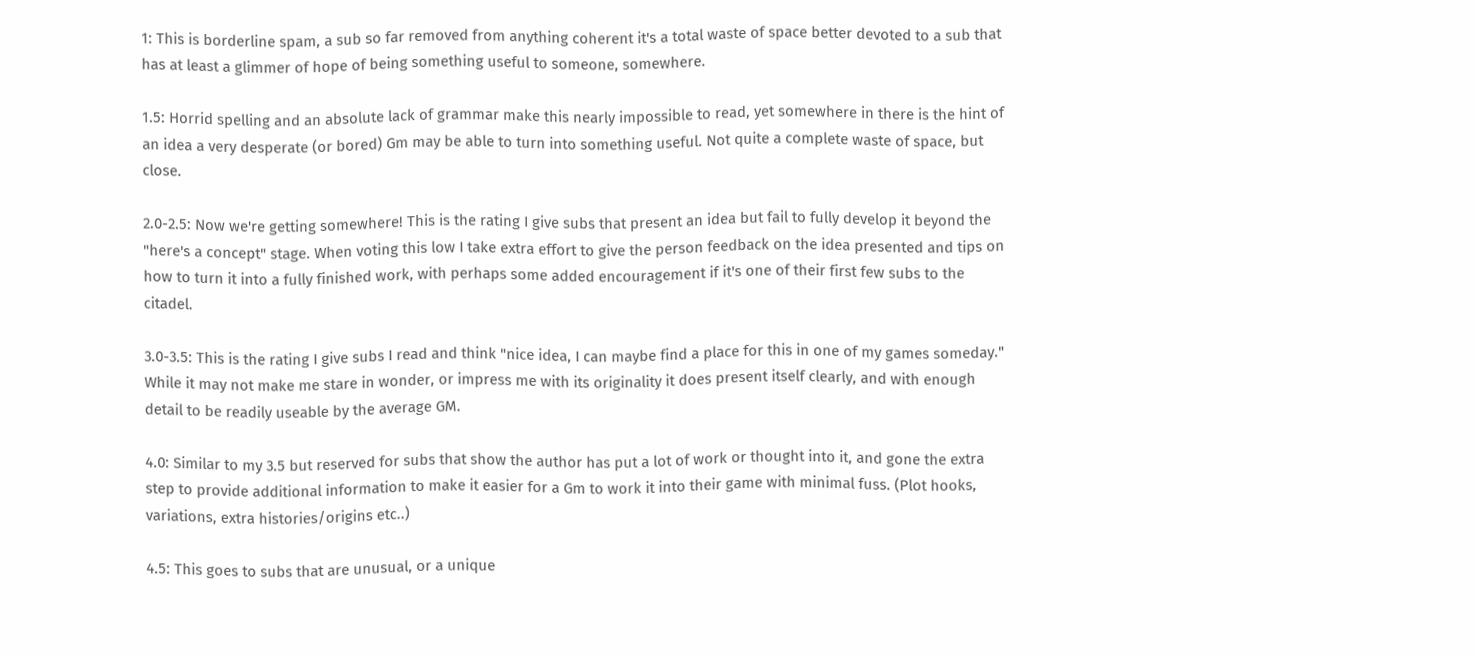1: This is borderline spam, a sub so far removed from anything coherent it's a total waste of space better devoted to a sub that has at least a glimmer of hope of being something useful to someone, somewhere.

1.5: Horrid spelling and an absolute lack of grammar make this nearly impossible to read, yet somewhere in there is the hint of an idea a very desperate (or bored) Gm may be able to turn into something useful. Not quite a complete waste of space, but close.

2.0-2.5: Now we're getting somewhere! This is the rating I give subs that present an idea but fail to fully develop it beyond the "here's a concept" stage. When voting this low I take extra effort to give the person feedback on the idea presented and tips on how to turn it into a fully finished work, with perhaps some added encouragement if it's one of their first few subs to the citadel.

3.0-3.5: This is the rating I give subs I read and think "nice idea, I can maybe find a place for this in one of my games someday." While it may not make me stare in wonder, or impress me with its originality it does present itself clearly, and with enough detail to be readily useable by the average GM.

4.0: Similar to my 3.5 but reserved for subs that show the author has put a lot of work or thought into it, and gone the extra step to provide additional information to make it easier for a Gm to work it into their game with minimal fuss. (Plot hooks, variations, extra histories/origins etc..)

4.5: This goes to subs that are unusual, or a unique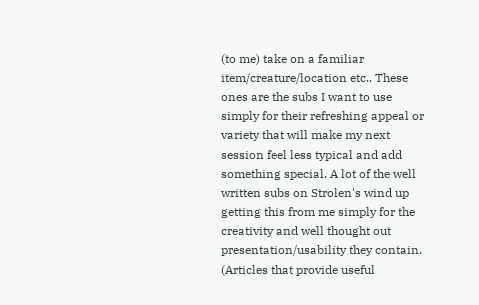(to me) take on a familiar item/creature/location etc.. These ones are the subs I want to use simply for their refreshing appeal or variety that will make my next session feel less typical and add something special. A lot of the well written subs on Strolen's wind up getting this from me simply for the creativity and well thought out presentation/usability they contain. (Articles that provide useful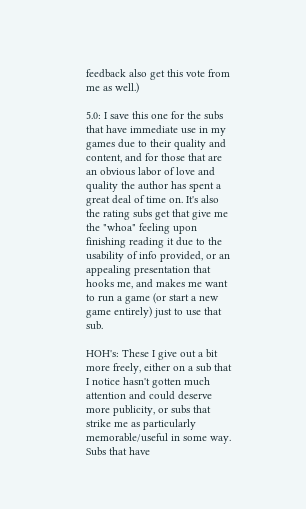feedback also get this vote from me as well.)

5.0: I save this one for the subs that have immediate use in my games due to their quality and content, and for those that are an obvious labor of love and quality the author has spent a great deal of time on. It's also the rating subs get that give me the "whoa" feeling upon finishing reading it due to the usability of info provided, or an appealing presentation that hooks me, and makes me want to run a game (or start a new game entirely) just to use that sub.

HOH's: These I give out a bit more freely, either on a sub that I notice hasn't gotten much attention and could deserve more publicity, or subs that strike me as particularly memorable/useful in some way. Subs that have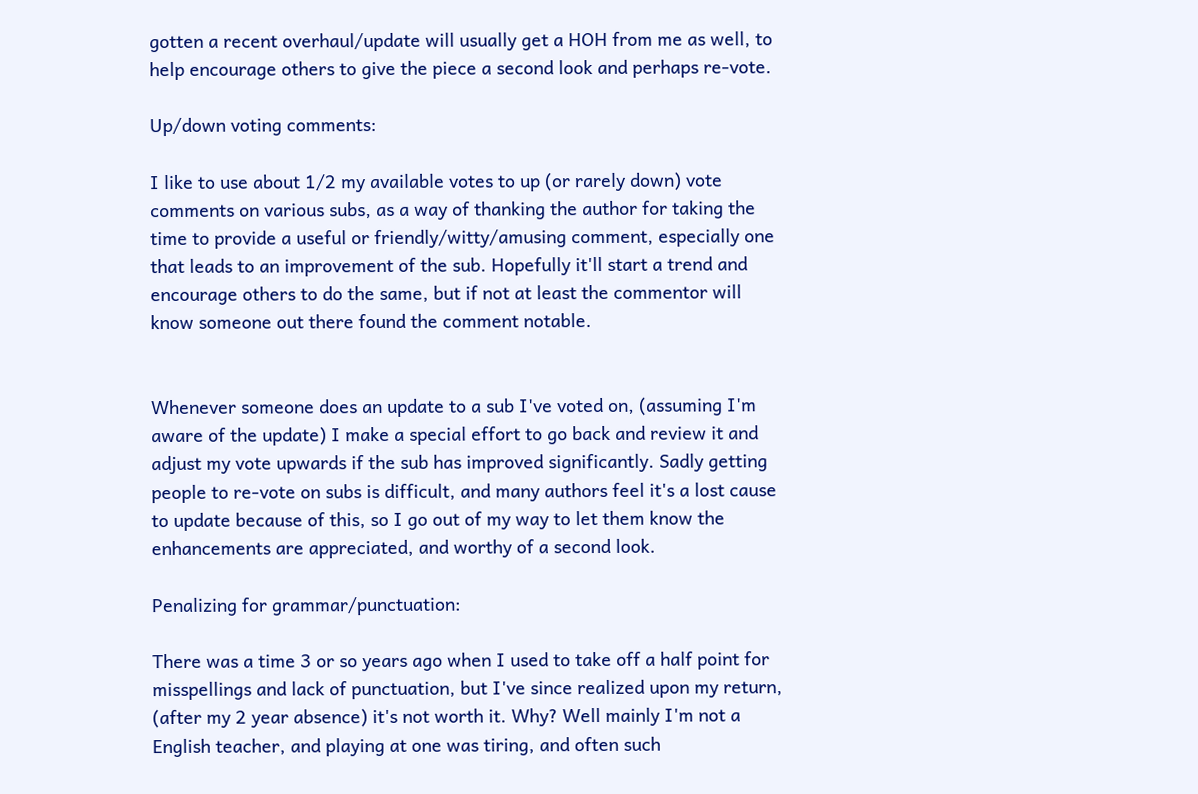gotten a recent overhaul/update will usually get a HOH from me as well, to help encourage others to give the piece a second look and perhaps re-vote.

Up/down voting comments:

I like to use about 1/2 my available votes to up (or rarely down) vote comments on various subs, as a way of thanking the author for taking the time to provide a useful or friendly/witty/amusing comment, especially one that leads to an improvement of the sub. Hopefully it'll start a trend and encourage others to do the same, but if not at least the commentor will know someone out there found the comment notable.


Whenever someone does an update to a sub I've voted on, (assuming I'm aware of the update) I make a special effort to go back and review it and adjust my vote upwards if the sub has improved significantly. Sadly getting people to re-vote on subs is difficult, and many authors feel it's a lost cause to update because of this, so I go out of my way to let them know the enhancements are appreciated, and worthy of a second look.

Penalizing for grammar/punctuation:

There was a time 3 or so years ago when I used to take off a half point for misspellings and lack of punctuation, but I've since realized upon my return, (after my 2 year absence) it's not worth it. Why? Well mainly I'm not a English teacher, and playing at one was tiring, and often such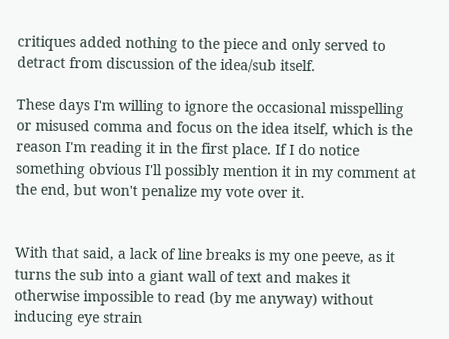critiques added nothing to the piece and only served to detract from discussion of the idea/sub itself.

These days I'm willing to ignore the occasional misspelling or misused comma and focus on the idea itself, which is the reason I'm reading it in the first place. If I do notice something obvious I'll possibly mention it in my comment at the end, but won't penalize my vote over it.


With that said, a lack of line breaks is my one peeve, as it turns the sub into a giant wall of text and makes it otherwise impossible to read (by me anyway) without inducing eye strain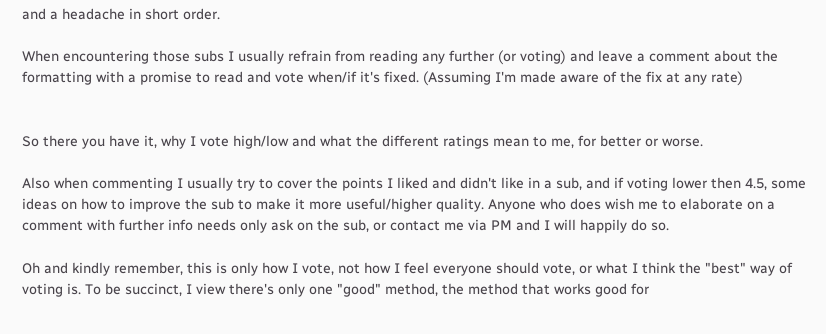and a headache in short order.

When encountering those subs I usually refrain from reading any further (or voting) and leave a comment about the formatting with a promise to read and vote when/if it's fixed. (Assuming I'm made aware of the fix at any rate)


So there you have it, why I vote high/low and what the different ratings mean to me, for better or worse.

Also when commenting I usually try to cover the points I liked and didn't like in a sub, and if voting lower then 4.5, some ideas on how to improve the sub to make it more useful/higher quality. Anyone who does wish me to elaborate on a comment with further info needs only ask on the sub, or contact me via PM and I will happily do so.

Oh and kindly remember, this is only how I vote, not how I feel everyone should vote, or what I think the "best" way of voting is. To be succinct, I view there's only one "good" method, the method that works good for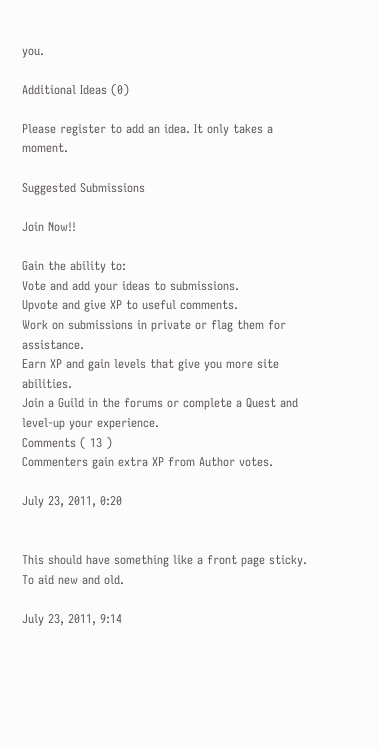you.

Additional Ideas (0)

Please register to add an idea. It only takes a moment.

Suggested Submissions

Join Now!!

Gain the ability to:
Vote and add your ideas to submissions.
Upvote and give XP to useful comments.
Work on submissions in private or flag them for assistance.
Earn XP and gain levels that give you more site abilities.
Join a Guild in the forums or complete a Quest and level-up your experience.
Comments ( 13 )
Commenters gain extra XP from Author votes.

July 23, 2011, 0:20


This should have something like a front page sticky. To aid new and old.

July 23, 2011, 9:14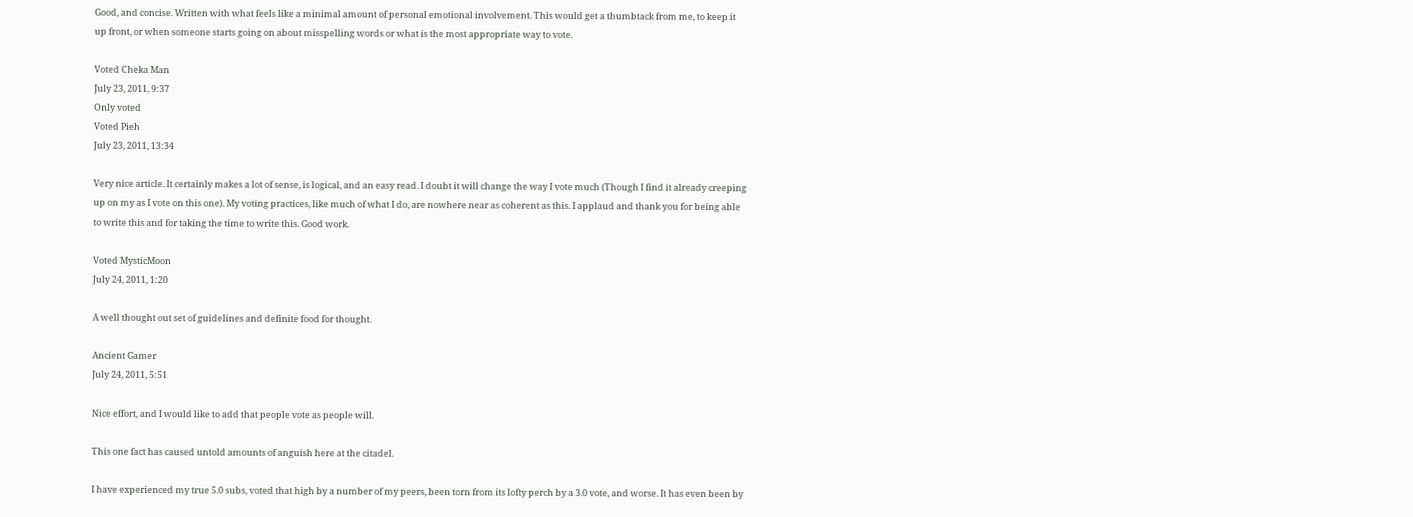Good, and concise. Written with what feels like a minimal amount of personal emotional involvement. This would get a thumbtack from me, to keep it up front, or when someone starts going on about misspelling words or what is the most appropriate way to vote.

Voted Cheka Man
July 23, 2011, 9:37
Only voted
Voted Pieh
July 23, 2011, 13:34

Very nice article. It certainly makes a lot of sense, is logical, and an easy read. I doubt it will change the way I vote much (Though I find it already creeping up on my as I vote on this one). My voting practices, like much of what I do, are nowhere near as coherent as this. I applaud and thank you for being able to write this and for taking the time to write this. Good work.

Voted MysticMoon
July 24, 2011, 1:20

A well thought out set of guidelines and definite food for thought.

Ancient Gamer
July 24, 2011, 5:51

Nice effort, and I would like to add that people vote as people will.

This one fact has caused untold amounts of anguish here at the citadel.

I have experienced my true 5.0 subs, voted that high by a number of my peers, been torn from its lofty perch by a 3.0 vote, and worse. It has even been by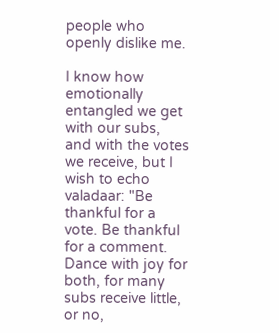people who openly dislike me.

I know how emotionally entangled we get with our subs, and with the votes we receive, but I wish to echo valadaar: "Be thankful for a vote. Be thankful for a comment. Dance with joy for both, for many subs receive little, or no,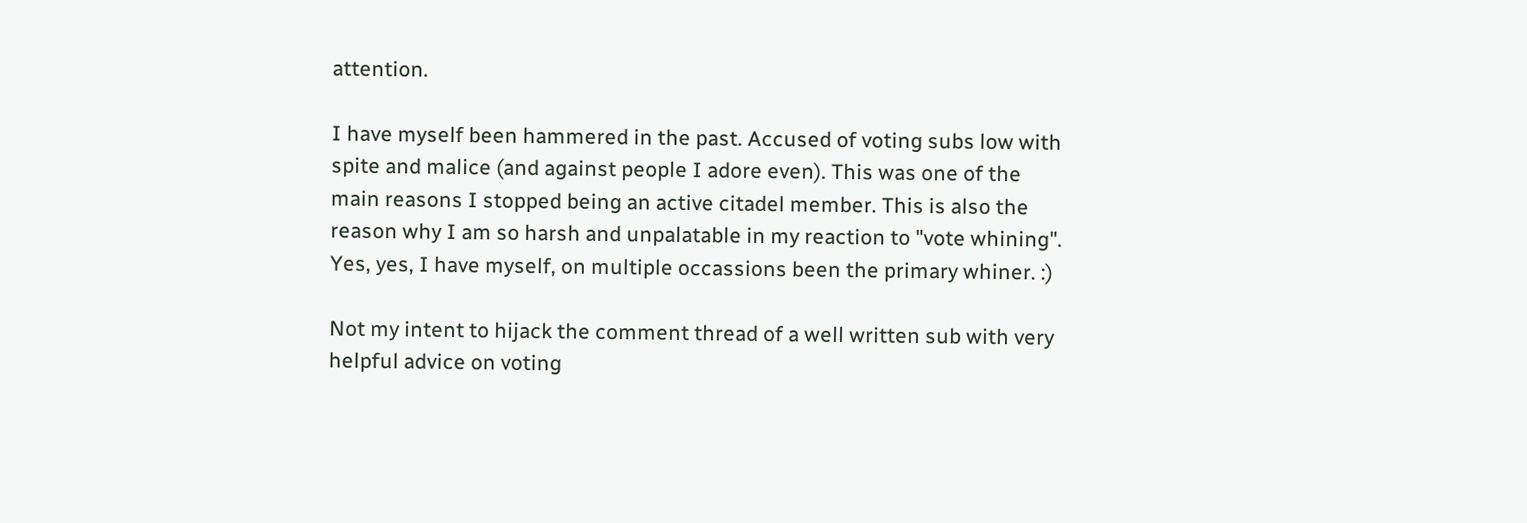attention.

I have myself been hammered in the past. Accused of voting subs low with spite and malice (and against people I adore even). This was one of the main reasons I stopped being an active citadel member. This is also the reason why I am so harsh and unpalatable in my reaction to "vote whining". Yes, yes, I have myself, on multiple occassions been the primary whiner. :)

Not my intent to hijack the comment thread of a well written sub with very helpful advice on voting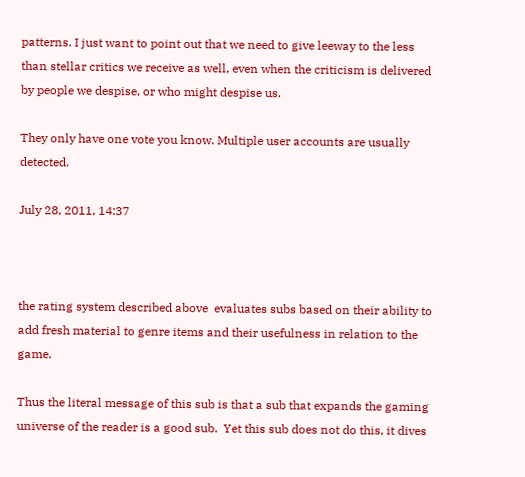patterns. I just want to point out that we need to give leeway to the less than stellar critics we receive as well, even when the criticism is delivered by people we despise, or who might despise us.

They only have one vote you know. Multiple user accounts are usually detected.

July 28, 2011, 14:37



the rating system described above  evaluates subs based on their ability to add fresh material to genre items and their usefulness in relation to the game.

Thus the literal message of this sub is that a sub that expands the gaming universe of the reader is a good sub.  Yet this sub does not do this, it dives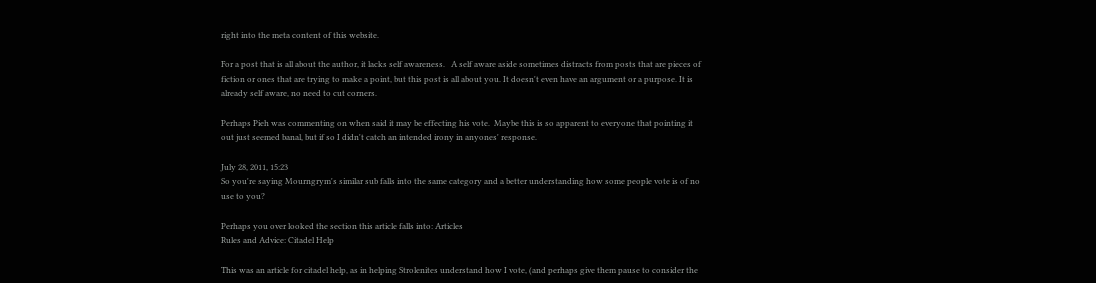right into the meta content of this website.

For a post that is all about the author, it lacks self awareness.   A self aware aside sometimes distracts from posts that are pieces of fiction or ones that are trying to make a point, but this post is all about you. It doesn't even have an argument or a purpose. It is already self aware, no need to cut corners.

Perhaps Pieh was commenting on when said it may be effecting his vote.  Maybe this is so apparent to everyone that pointing it out just seemed banal, but if so I didn't catch an intended irony in anyones' response.

July 28, 2011, 15:23
So you're saying Mourngrym's similar sub falls into the same category and a better understanding how some people vote is of no use to you?

Perhaps you over looked the section this article falls into: Articles
Rules and Advice: Citadel Help

This was an article for citadel help, as in helping Strolenites understand how I vote, (and perhaps give them pause to consider the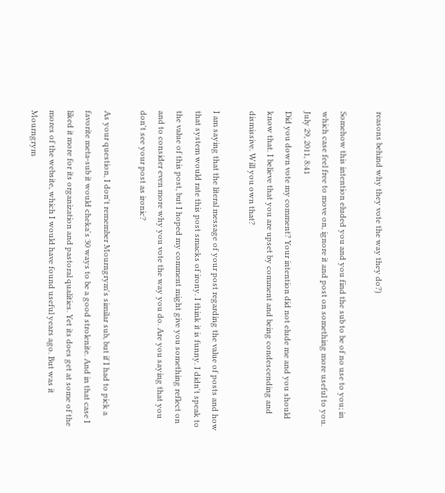reasons behind why they vote the way they do?)

Somehow this intention eluded you and you find the sub to be of no use to you; in which case feel free to move on, ignore it and post on something more useful to you.
July 29, 2011, 8:41
Did you down vote my comment? Your intention did not elude me and you should know that. I believe that you are upset by comment and being condescending and dismissive. Will you own that?

I am saying that the literal message of your post regarding the value of posts and how that system would rate this post smacks of irony. I think it is funny. I didn't speak to the value of this post, but I hoped my comment might give you something reflect on and to consider even more why you vote the way you do. Are you saying that you don't see your post as ironic?

As your question, I don't remember Mourngrym's similar sub, but if I had to pick a favorite meta-sub it would cheka's 30 ways to be a good strolenite. And in that case I liked it more for its organization and pastoral qualities. Yet its does get at some of the mores of the website, which I would have found useful years ago. But was it Mourngrym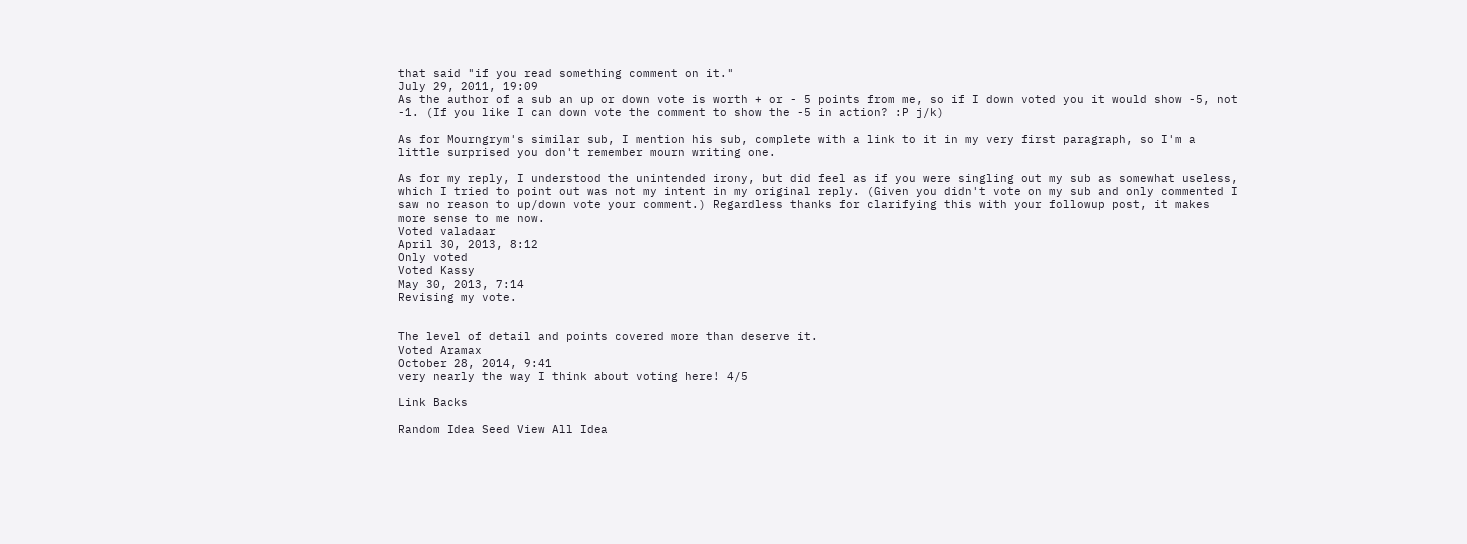that said "if you read something comment on it."
July 29, 2011, 19:09
As the author of a sub an up or down vote is worth + or - 5 points from me, so if I down voted you it would show -5, not -1. (If you like I can down vote the comment to show the -5 in action? :P j/k)

As for Mourngrym's similar sub, I mention his sub, complete with a link to it in my very first paragraph, so I'm a little surprised you don't remember mourn writing one.

As for my reply, I understood the unintended irony, but did feel as if you were singling out my sub as somewhat useless, which I tried to point out was not my intent in my original reply. (Given you didn't vote on my sub and only commented I saw no reason to up/down vote your comment.) Regardless thanks for clarifying this with your followup post, it makes more sense to me now.
Voted valadaar
April 30, 2013, 8:12
Only voted
Voted Kassy
May 30, 2013, 7:14
Revising my vote.


The level of detail and points covered more than deserve it.
Voted Aramax
October 28, 2014, 9:41
very nearly the way I think about voting here! 4/5

Link Backs

Random Idea Seed View All Idea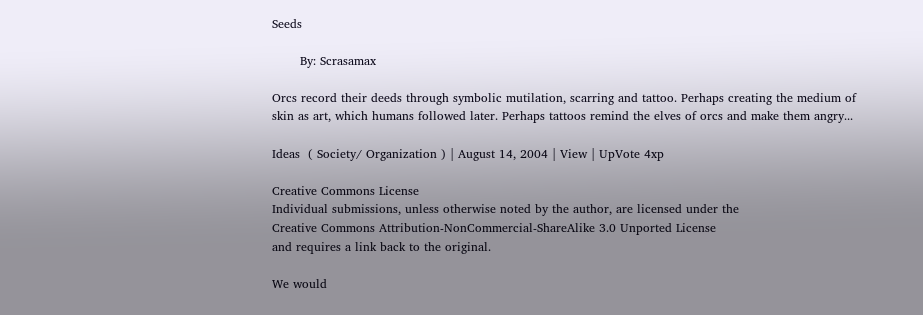Seeds

       By: Scrasamax

Orcs record their deeds through symbolic mutilation, scarring and tattoo. Perhaps creating the medium of skin as art, which humans followed later. Perhaps tattoos remind the elves of orcs and make them angry...

Ideas  ( Society/ Organization ) | August 14, 2004 | View | UpVote 4xp

Creative Commons License
Individual submissions, unless otherwise noted by the author, are licensed under the
Creative Commons Attribution-NonCommercial-ShareAlike 3.0 Unported License
and requires a link back to the original.

We would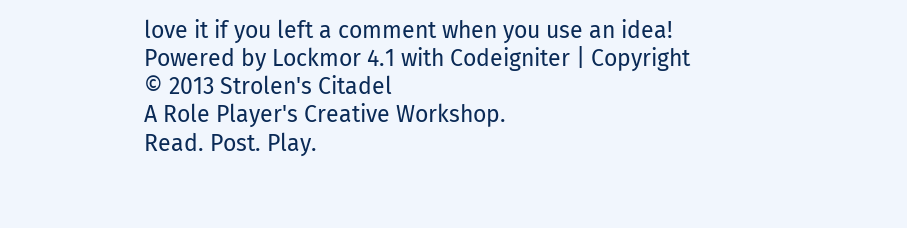love it if you left a comment when you use an idea!
Powered by Lockmor 4.1 with Codeigniter | Copyright © 2013 Strolen's Citadel
A Role Player's Creative Workshop.
Read. Post. Play.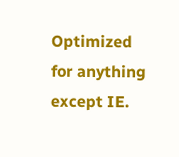Optimized for anything except IE.